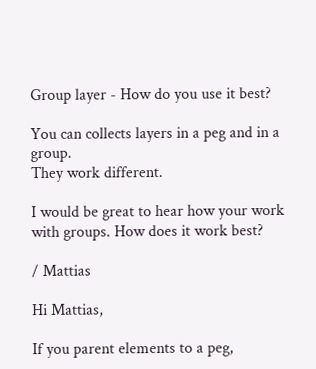Group layer - How do you use it best?

You can collects layers in a peg and in a group.
They work different.

I would be great to hear how your work with groups. How does it work best?

/ Mattias

Hi Mattias,

If you parent elements to a peg,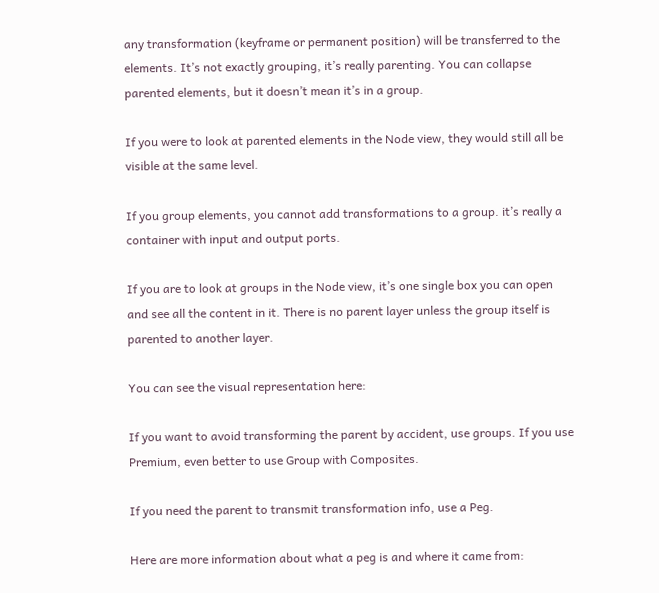any transformation (keyframe or permanent position) will be transferred to the elements. It’s not exactly grouping, it’s really parenting. You can collapse parented elements, but it doesn’t mean it’s in a group.

If you were to look at parented elements in the Node view, they would still all be visible at the same level.

If you group elements, you cannot add transformations to a group. it’s really a container with input and output ports.

If you are to look at groups in the Node view, it’s one single box you can open and see all the content in it. There is no parent layer unless the group itself is parented to another layer.

You can see the visual representation here:

If you want to avoid transforming the parent by accident, use groups. If you use Premium, even better to use Group with Composites.

If you need the parent to transmit transformation info, use a Peg.

Here are more information about what a peg is and where it came from: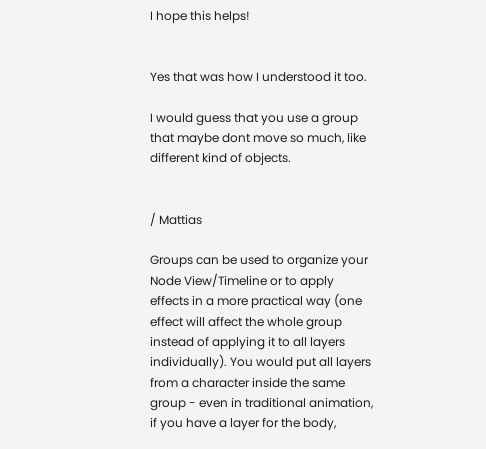I hope this helps!


Yes that was how I understood it too.

I would guess that you use a group that maybe dont move so much, like different kind of objects.


/ Mattias

Groups can be used to organize your Node View/Timeline or to apply effects in a more practical way (one effect will affect the whole group instead of applying it to all layers individually). You would put all layers from a character inside the same group - even in traditional animation, if you have a layer for the body,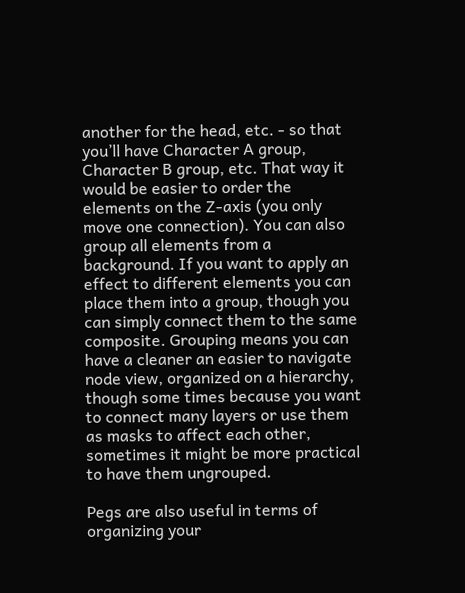another for the head, etc. - so that you’ll have Character A group, Character B group, etc. That way it would be easier to order the elements on the Z-axis (you only move one connection). You can also group all elements from a background. If you want to apply an effect to different elements you can place them into a group, though you can simply connect them to the same composite. Grouping means you can have a cleaner an easier to navigate node view, organized on a hierarchy, though some times because you want to connect many layers or use them as masks to affect each other, sometimes it might be more practical to have them ungrouped.

Pegs are also useful in terms of organizing your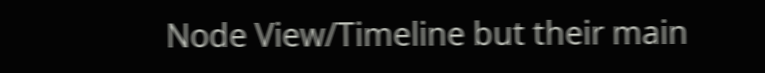Node View/Timeline but their main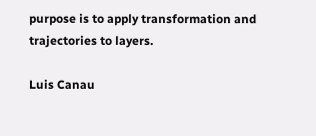purpose is to apply transformation and trajectories to layers.

Luis Canau